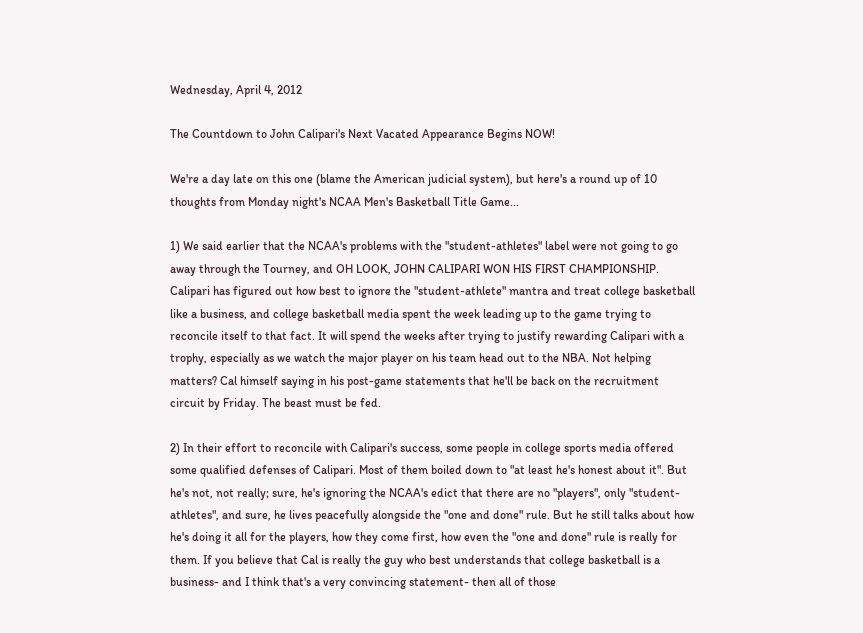Wednesday, April 4, 2012

The Countdown to John Calipari's Next Vacated Appearance Begins NOW!

We're a day late on this one (blame the American judicial system), but here's a round up of 10 thoughts from Monday night's NCAA Men's Basketball Title Game...

1) We said earlier that the NCAA's problems with the "student-athletes" label were not going to go away through the Tourney, and OH LOOK, JOHN CALIPARI WON HIS FIRST CHAMPIONSHIP. Calipari has figured out how best to ignore the "student-athlete" mantra and treat college basketball like a business, and college basketball media spent the week leading up to the game trying to reconcile itself to that fact. It will spend the weeks after trying to justify rewarding Calipari with a trophy, especially as we watch the major player on his team head out to the NBA. Not helping matters? Cal himself saying in his post-game statements that he'll be back on the recruitment circuit by Friday. The beast must be fed.

2) In their effort to reconcile with Calipari's success, some people in college sports media offered some qualified defenses of Calipari. Most of them boiled down to "at least he's honest about it". But he's not, not really; sure, he's ignoring the NCAA's edict that there are no "players", only "student-athletes", and sure, he lives peacefully alongside the "one and done" rule. But he still talks about how he's doing it all for the players, how they come first, how even the "one and done" rule is really for them. If you believe that Cal is really the guy who best understands that college basketball is a business- and I think that's a very convincing statement- then all of those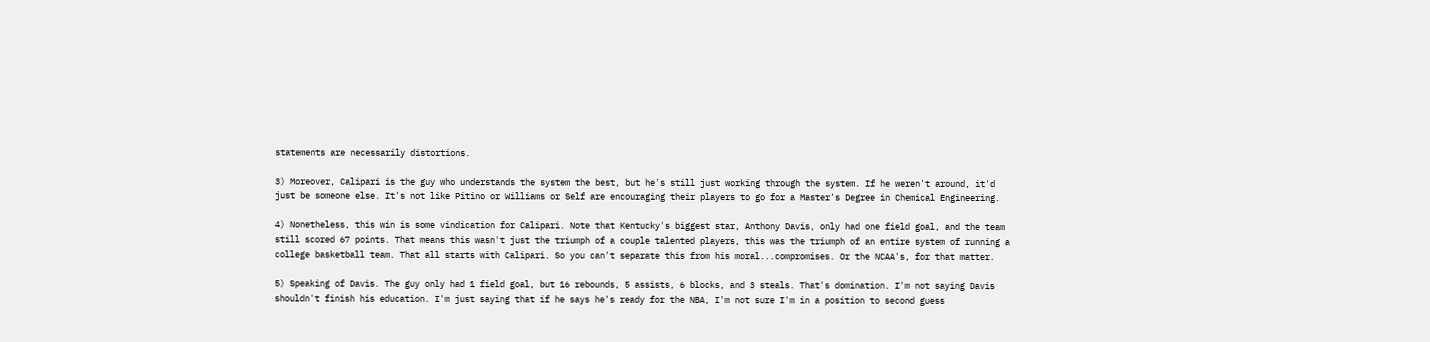statements are necessarily distortions.

3) Moreover, Calipari is the guy who understands the system the best, but he's still just working through the system. If he weren't around, it'd just be someone else. It's not like Pitino or Williams or Self are encouraging their players to go for a Master's Degree in Chemical Engineering.

4) Nonetheless, this win is some vindication for Calipari. Note that Kentucky's biggest star, Anthony Davis, only had one field goal, and the team still scored 67 points. That means this wasn't just the triumph of a couple talented players, this was the triumph of an entire system of running a college basketball team. That all starts with Calipari. So you can't separate this from his moral...compromises. Or the NCAA's, for that matter.

5) Speaking of Davis. The guy only had 1 field goal, but 16 rebounds, 5 assists, 6 blocks, and 3 steals. That's domination. I'm not saying Davis shouldn't finish his education. I'm just saying that if he says he's ready for the NBA, I'm not sure I'm in a position to second guess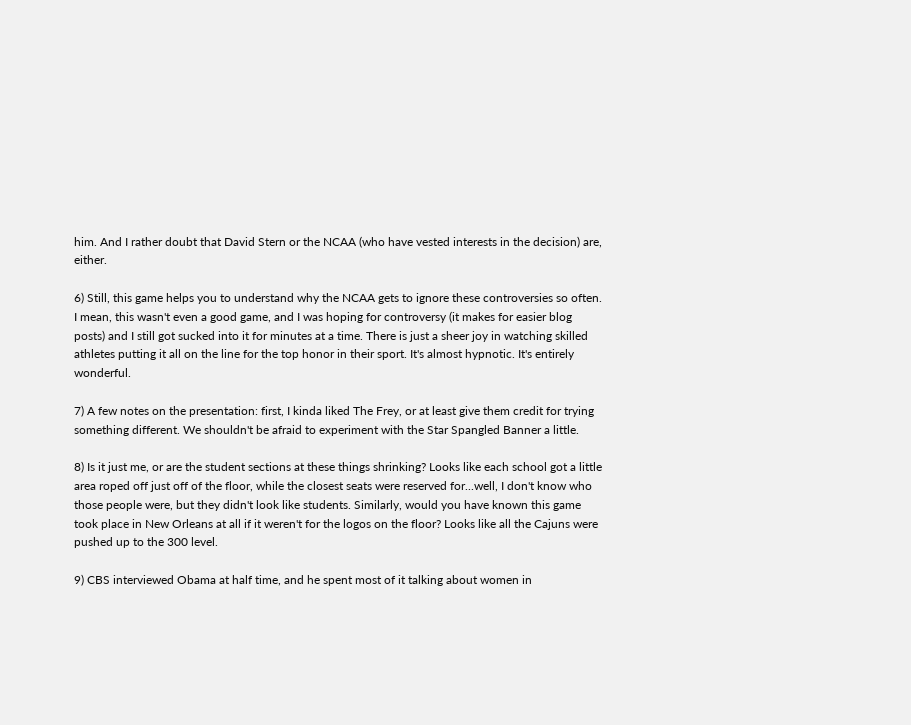him. And I rather doubt that David Stern or the NCAA (who have vested interests in the decision) are, either.

6) Still, this game helps you to understand why the NCAA gets to ignore these controversies so often. I mean, this wasn't even a good game, and I was hoping for controversy (it makes for easier blog posts) and I still got sucked into it for minutes at a time. There is just a sheer joy in watching skilled athletes putting it all on the line for the top honor in their sport. It's almost hypnotic. It's entirely wonderful.

7) A few notes on the presentation: first, I kinda liked The Frey, or at least give them credit for trying something different. We shouldn't be afraid to experiment with the Star Spangled Banner a little.

8) Is it just me, or are the student sections at these things shrinking? Looks like each school got a little area roped off just off of the floor, while the closest seats were reserved for...well, I don't know who those people were, but they didn't look like students. Similarly, would you have known this game took place in New Orleans at all if it weren't for the logos on the floor? Looks like all the Cajuns were pushed up to the 300 level.

9) CBS interviewed Obama at half time, and he spent most of it talking about women in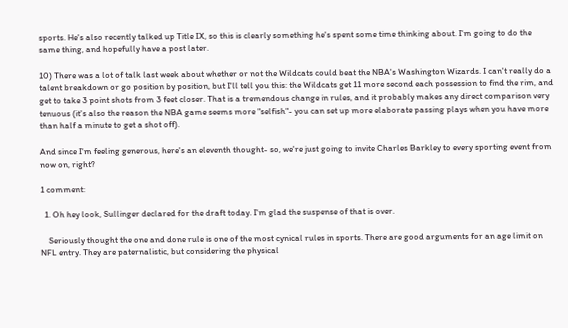sports. He's also recently talked up Title IX, so this is clearly something he's spent some time thinking about. I'm going to do the same thing, and hopefully have a post later.

10) There was a lot of talk last week about whether or not the Wildcats could beat the NBA's Washington Wizards. I can't really do a talent breakdown or go position by position, but I'll tell you this: the Wildcats get 11 more second each possession to find the rim, and get to take 3 point shots from 3 feet closer. That is a tremendous change in rules, and it probably makes any direct comparison very tenuous (it's also the reason the NBA game seems more "selfish"- you can set up more elaborate passing plays when you have more than half a minute to get a shot off).

And since I'm feeling generous, here's an eleventh thought- so, we're just going to invite Charles Barkley to every sporting event from now on, right?

1 comment:

  1. Oh hey look, Sullinger declared for the draft today. I'm glad the suspense of that is over.

    Seriously thought the one and done rule is one of the most cynical rules in sports. There are good arguments for an age limit on NFL entry. They are paternalistic, but considering the physical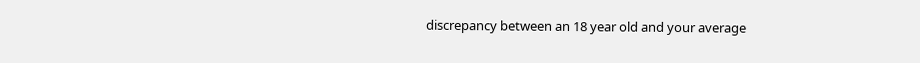discrepancy between an 18 year old and your average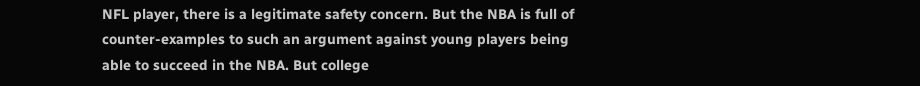NFL player, there is a legitimate safety concern. But the NBA is full of counter-examples to such an argument against young players being able to succeed in the NBA. But college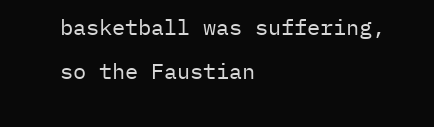basketball was suffering, so the Faustian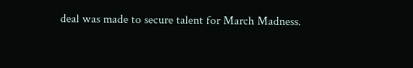deal was made to secure talent for March Madness.